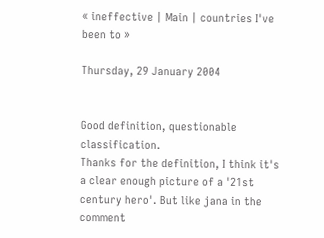« ineffective | Main | countries I've been to »

Thursday, 29 January 2004


Good definition, questionable classification.
Thanks for the definition, I think it's a clear enough picture of a '21st century hero'. But like jana in the comment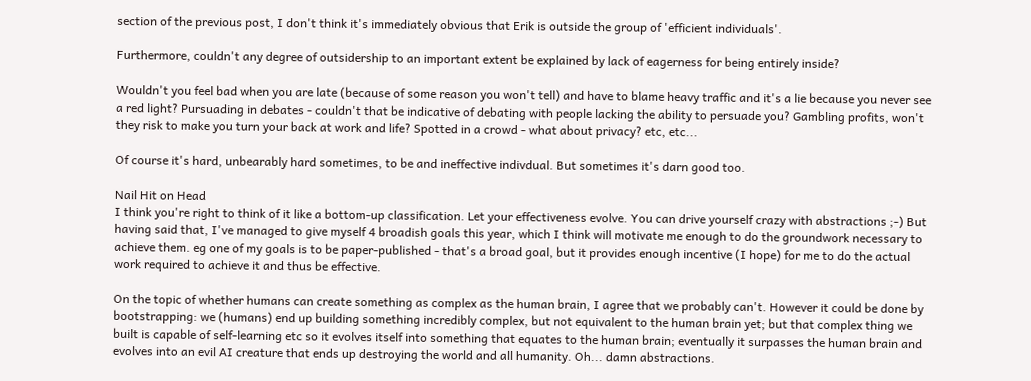section of the previous post, I don't think it's immediately obvious that Erik is outside the group of 'efficient individuals'.

Furthermore, couldn't any degree of outsidership to an important extent be explained by lack of eagerness for being entirely inside?

Wouldn't you feel bad when you are late (because of some reason you won't tell) and have to blame heavy traffic and it's a lie because you never see a red light? Pursuading in debates - couldn't that be indicative of debating with people lacking the ability to persuade you? Gambling profits, won't they risk to make you turn your back at work and life? Spotted in a crowd - what about privacy? etc, etc...

Of course it's hard, unbearably hard sometimes, to be and ineffective indivdual. But sometimes it's darn good too.

Nail Hit on Head
I think you're right to think of it like a bottom-up classification. Let your effectiveness evolve. You can drive yourself crazy with abstractions ;-) But having said that, I've managed to give myself 4 broadish goals this year, which I think will motivate me enough to do the groundwork necessary to achieve them. eg one of my goals is to be paper-published - that's a broad goal, but it provides enough incentive (I hope) for me to do the actual work required to achieve it and thus be effective.

On the topic of whether humans can create something as complex as the human brain, I agree that we probably can't. However it could be done by bootstrapping: we (humans) end up building something incredibly complex, but not equivalent to the human brain yet; but that complex thing we built is capable of self-learning etc so it evolves itself into something that equates to the human brain; eventually it surpasses the human brain and evolves into an evil AI creature that ends up destroying the world and all humanity. Oh... damn abstractions.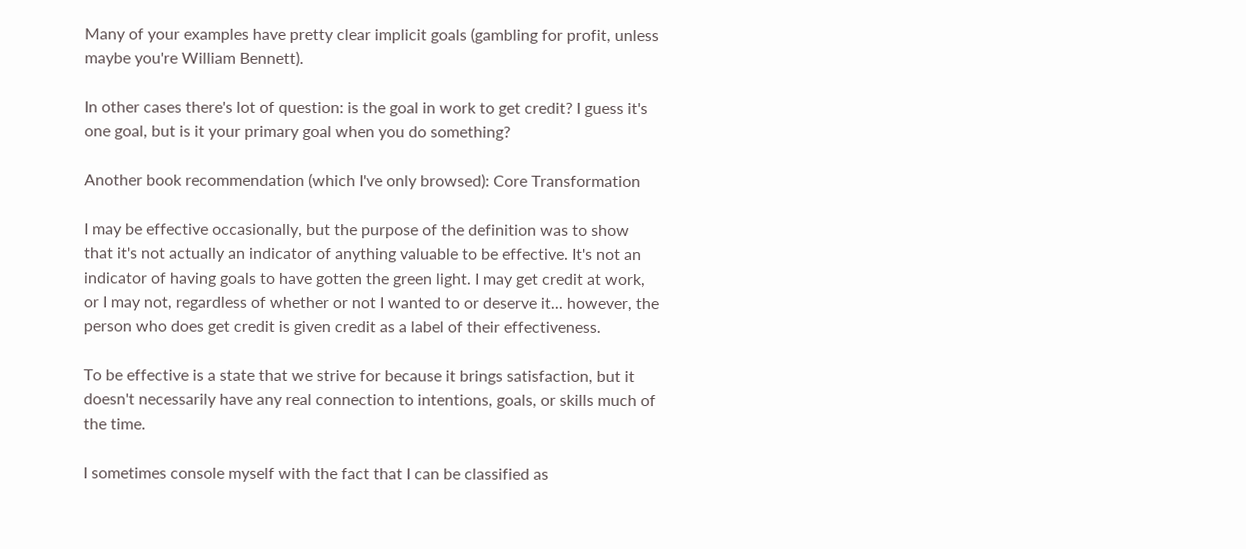Many of your examples have pretty clear implicit goals (gambling for profit, unless maybe you're William Bennett).

In other cases there's lot of question: is the goal in work to get credit? I guess it's one goal, but is it your primary goal when you do something?

Another book recommendation (which I've only browsed): Core Transformation

I may be effective occasionally, but the purpose of the definition was to show that it's not actually an indicator of anything valuable to be effective. It's not an indicator of having goals to have gotten the green light. I may get credit at work, or I may not, regardless of whether or not I wanted to or deserve it... however, the person who does get credit is given credit as a label of their effectiveness.

To be effective is a state that we strive for because it brings satisfaction, but it doesn't necessarily have any real connection to intentions, goals, or skills much of the time.

I sometimes console myself with the fact that I can be classified as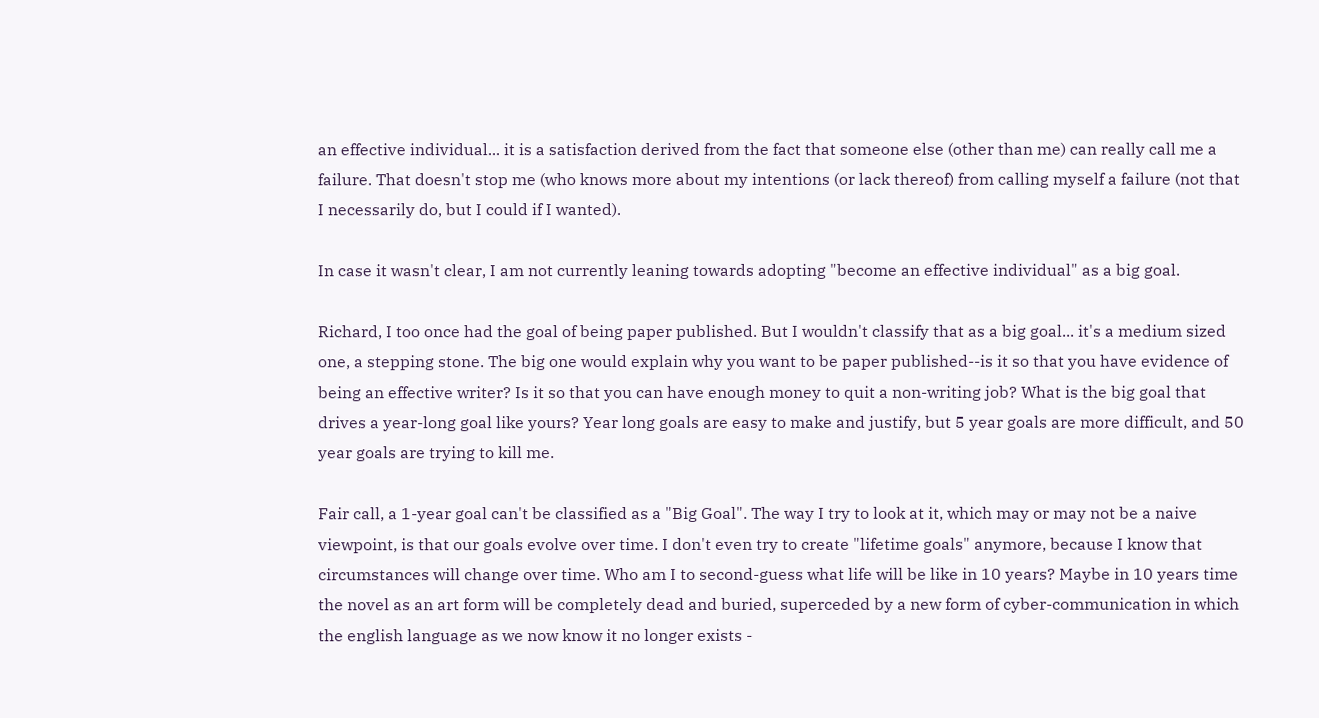an effective individual... it is a satisfaction derived from the fact that someone else (other than me) can really call me a failure. That doesn't stop me (who knows more about my intentions (or lack thereof) from calling myself a failure (not that I necessarily do, but I could if I wanted).

In case it wasn't clear, I am not currently leaning towards adopting "become an effective individual" as a big goal.

Richard, I too once had the goal of being paper published. But I wouldn't classify that as a big goal... it's a medium sized one, a stepping stone. The big one would explain why you want to be paper published--is it so that you have evidence of being an effective writer? Is it so that you can have enough money to quit a non-writing job? What is the big goal that drives a year-long goal like yours? Year long goals are easy to make and justify, but 5 year goals are more difficult, and 50 year goals are trying to kill me.

Fair call, a 1-year goal can't be classified as a "Big Goal". The way I try to look at it, which may or may not be a naive viewpoint, is that our goals evolve over time. I don't even try to create "lifetime goals" anymore, because I know that circumstances will change over time. Who am I to second-guess what life will be like in 10 years? Maybe in 10 years time the novel as an art form will be completely dead and buried, superceded by a new form of cyber-communication in which the english language as we now know it no longer exists -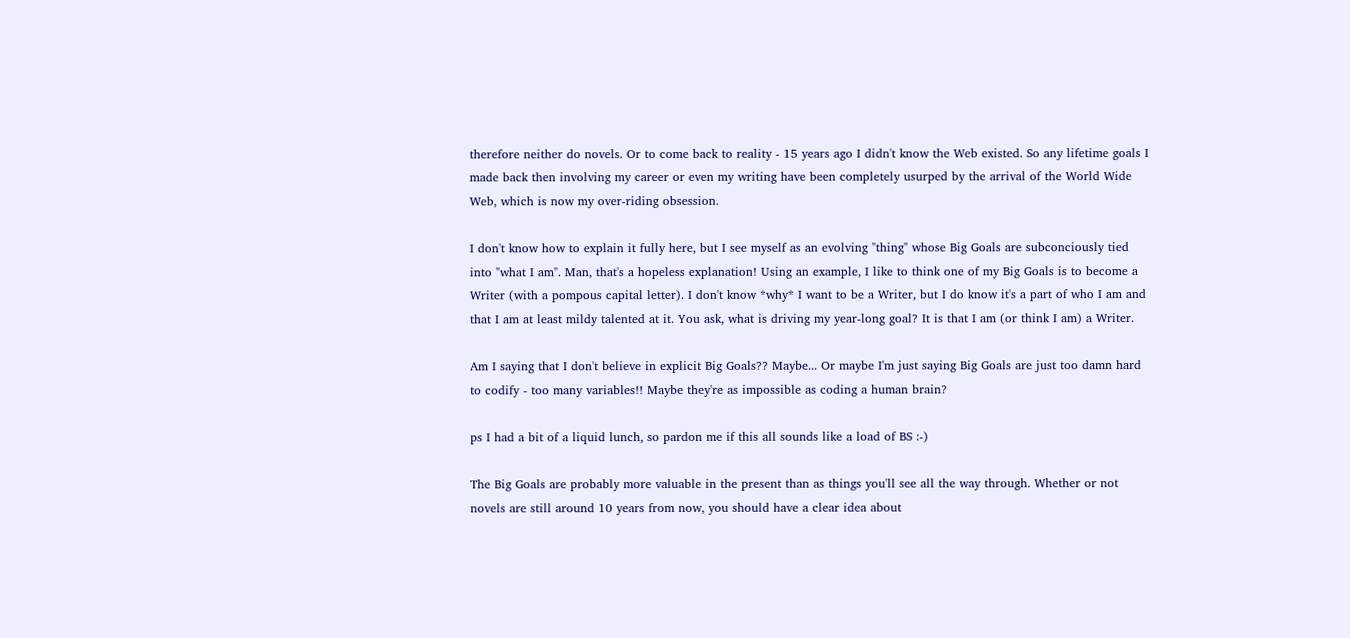therefore neither do novels. Or to come back to reality - 15 years ago I didn't know the Web existed. So any lifetime goals I made back then involving my career or even my writing have been completely usurped by the arrival of the World Wide Web, which is now my over-riding obsession.

I don't know how to explain it fully here, but I see myself as an evolving "thing" whose Big Goals are subconciously tied into "what I am". Man, that's a hopeless explanation! Using an example, I like to think one of my Big Goals is to become a Writer (with a pompous capital letter). I don't know *why* I want to be a Writer, but I do know it's a part of who I am and that I am at least mildy talented at it. You ask, what is driving my year-long goal? It is that I am (or think I am) a Writer.

Am I saying that I don't believe in explicit Big Goals?? Maybe... Or maybe I'm just saying Big Goals are just too damn hard to codify - too many variables!! Maybe they're as impossible as coding a human brain?

ps I had a bit of a liquid lunch, so pardon me if this all sounds like a load of BS :-)

The Big Goals are probably more valuable in the present than as things you'll see all the way through. Whether or not novels are still around 10 years from now, you should have a clear idea about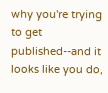why you're trying to get published--and it looks like you do,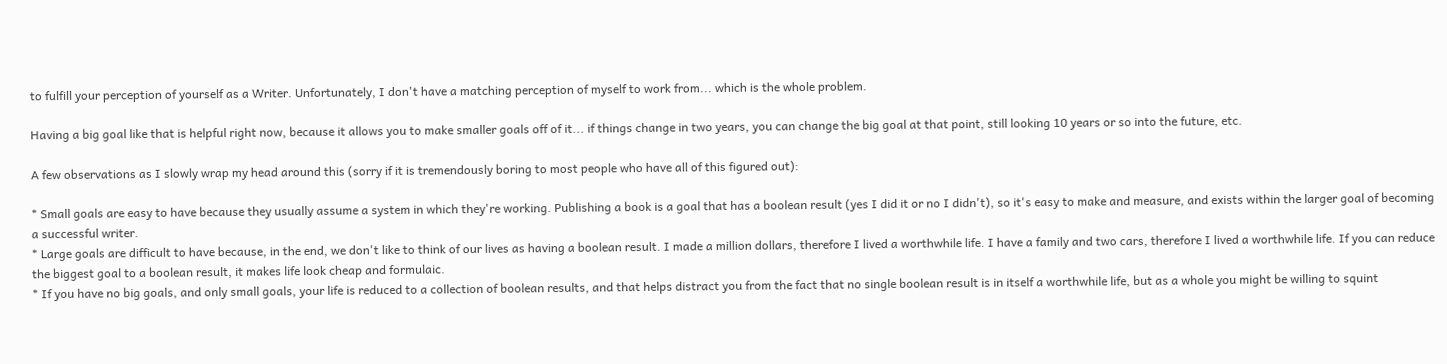to fulfill your perception of yourself as a Writer. Unfortunately, I don't have a matching perception of myself to work from... which is the whole problem.

Having a big goal like that is helpful right now, because it allows you to make smaller goals off of it... if things change in two years, you can change the big goal at that point, still looking 10 years or so into the future, etc.

A few observations as I slowly wrap my head around this (sorry if it is tremendously boring to most people who have all of this figured out):

* Small goals are easy to have because they usually assume a system in which they're working. Publishing a book is a goal that has a boolean result (yes I did it or no I didn't), so it's easy to make and measure, and exists within the larger goal of becoming a successful writer.
* Large goals are difficult to have because, in the end, we don't like to think of our lives as having a boolean result. I made a million dollars, therefore I lived a worthwhile life. I have a family and two cars, therefore I lived a worthwhile life. If you can reduce the biggest goal to a boolean result, it makes life look cheap and formulaic.
* If you have no big goals, and only small goals, your life is reduced to a collection of boolean results, and that helps distract you from the fact that no single boolean result is in itself a worthwhile life, but as a whole you might be willing to squint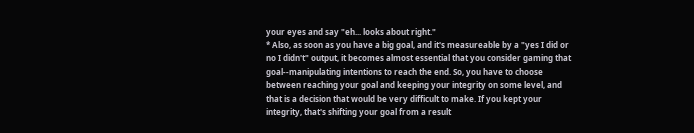your eyes and say "eh... looks about right."
* Also, as soon as you have a big goal, and it's measureable by a "yes I did or no I didn't" output, it becomes almost essential that you consider gaming that goal--manipulating intentions to reach the end. So, you have to choose between reaching your goal and keeping your integrity on some level, and that is a decision that would be very difficult to make. If you kept your integrity, that's shifting your goal from a result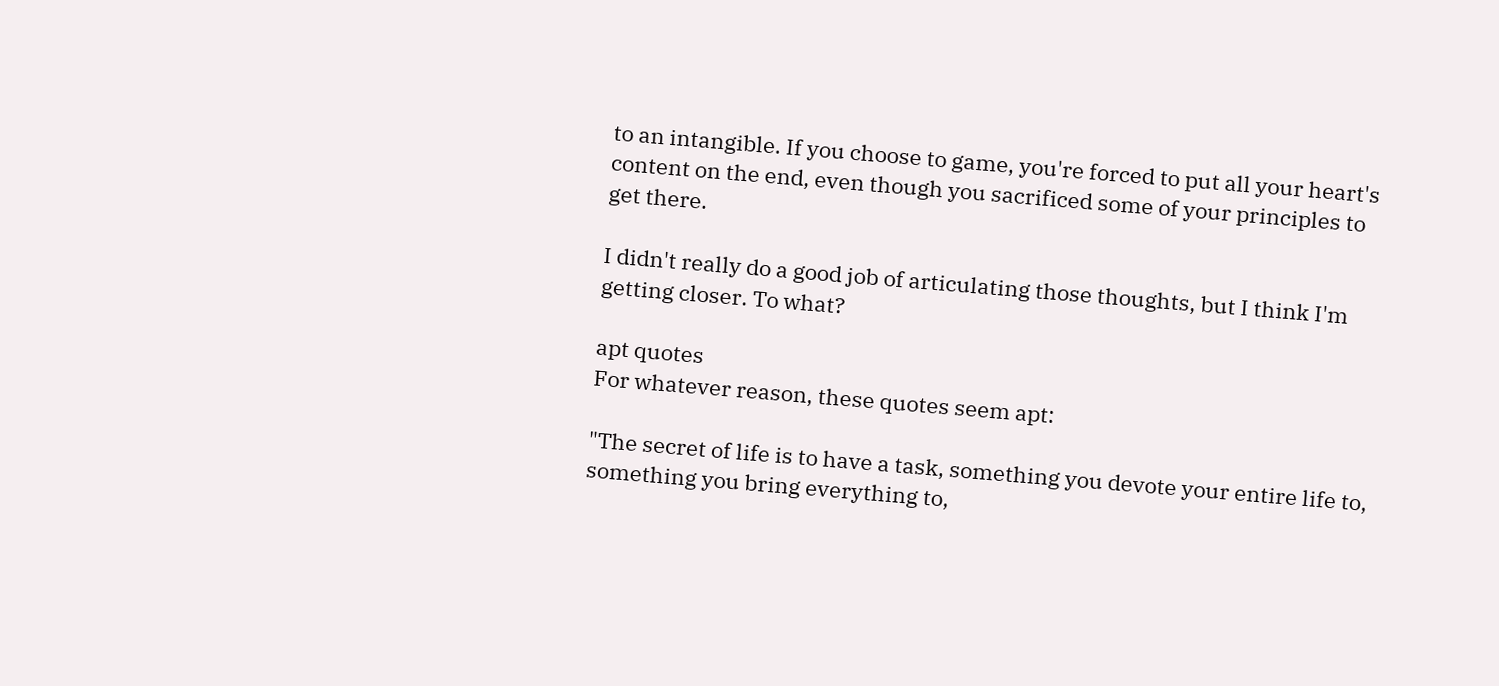to an intangible. If you choose to game, you're forced to put all your heart's content on the end, even though you sacrificed some of your principles to get there.

I didn't really do a good job of articulating those thoughts, but I think I'm getting closer. To what?

apt quotes
For whatever reason, these quotes seem apt:

"The secret of life is to have a task, something you devote your entire life to, something you bring everything to,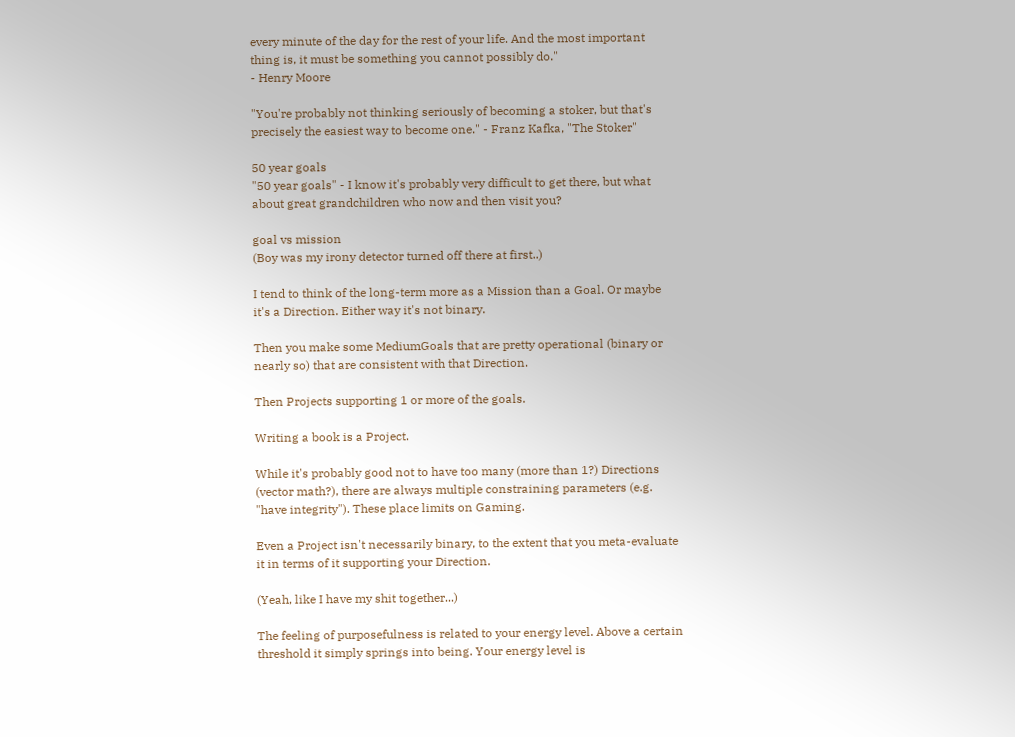every minute of the day for the rest of your life. And the most important thing is, it must be something you cannot possibly do."
- Henry Moore

"You're probably not thinking seriously of becoming a stoker, but that's precisely the easiest way to become one." - Franz Kafka, "The Stoker"

50 year goals
"50 year goals" - I know it's probably very difficult to get there, but what about great grandchildren who now and then visit you?

goal vs mission
(Boy was my irony detector turned off there at first..)

I tend to think of the long-term more as a Mission than a Goal. Or maybe it's a Direction. Either way it's not binary.

Then you make some MediumGoals that are pretty operational (binary or nearly so) that are consistent with that Direction.

Then Projects supporting 1 or more of the goals.

Writing a book is a Project.

While it's probably good not to have too many (more than 1?) Directions (vector math?), there are always multiple constraining parameters (e.g. "have integrity"). These place limits on Gaming.

Even a Project isn't necessarily binary, to the extent that you meta-evaluate it in terms of it supporting your Direction.

(Yeah, like I have my shit together...)

The feeling of purposefulness is related to your energy level. Above a certain threshold it simply springs into being. Your energy level is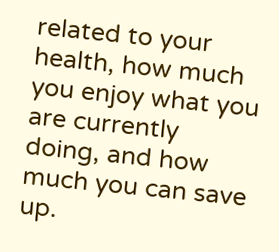related to your health, how much you enjoy what you are currently doing, and how much you can save up.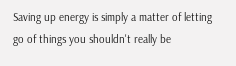Saving up energy is simply a matter of letting go of things you shouldn't really be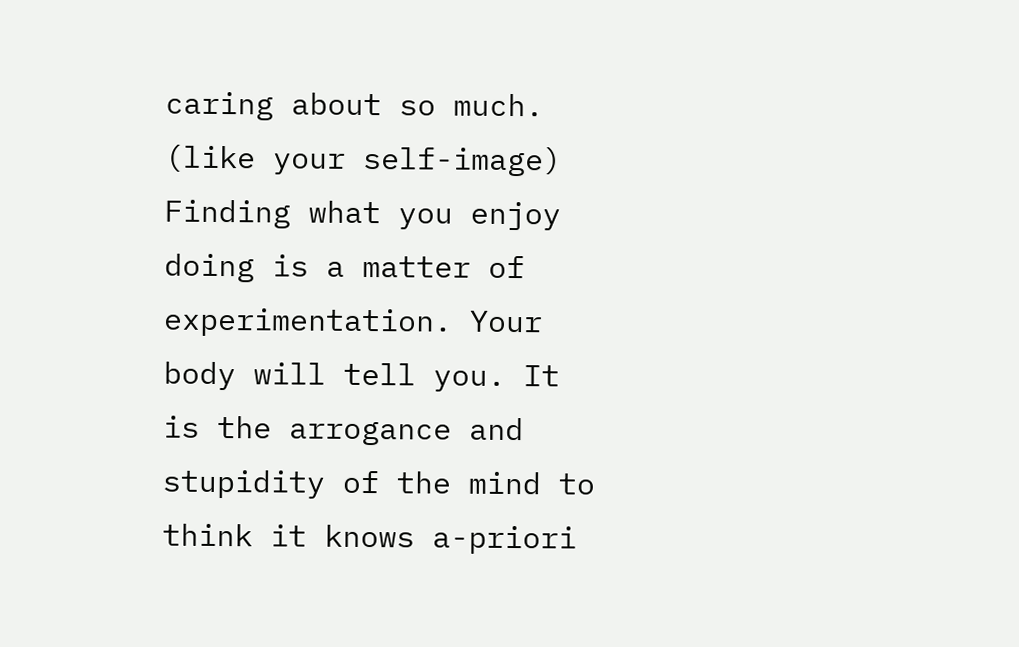caring about so much. (like your self-image) Finding what you enjoy doing is a matter of experimentation. Your body will tell you. It is the arrogance and stupidity of the mind to think it knows a-priori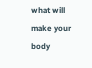what will make your body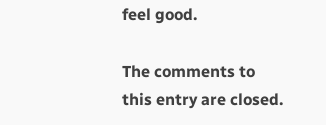feel good.

The comments to this entry are closed.